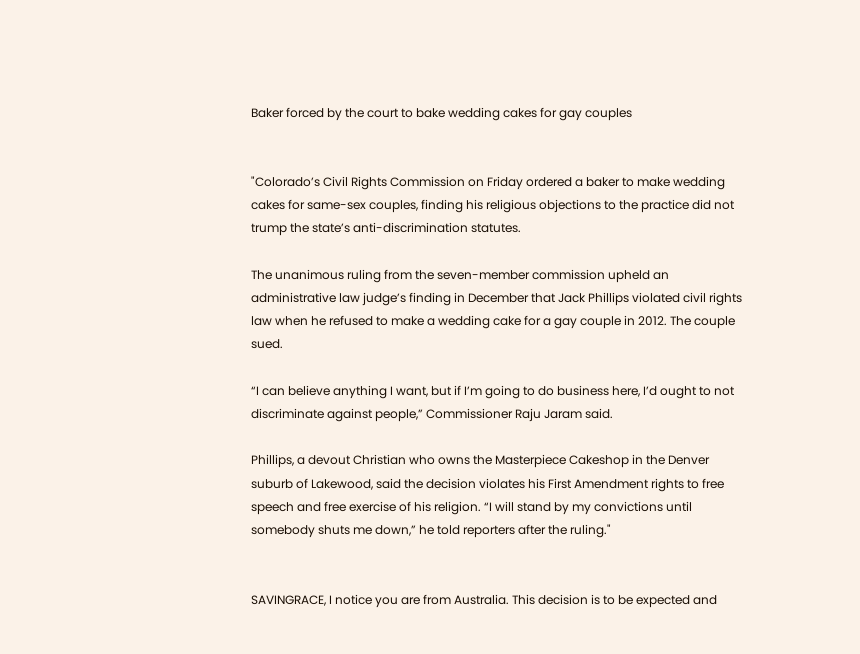Baker forced by the court to bake wedding cakes for gay couples


"Colorado’s Civil Rights Commission on Friday ordered a baker to make wedding cakes for same-sex couples, finding his religious objections to the practice did not trump the state’s anti-discrimination statutes.

The unanimous ruling from the seven-member commission upheld an administrative law judge’s finding in December that Jack Phillips violated civil rights law when he refused to make a wedding cake for a gay couple in 2012. The couple sued.

“I can believe anything I want, but if I’m going to do business here, I’d ought to not discriminate against people,” Commissioner Raju Jaram said.

Phillips, a devout Christian who owns the Masterpiece Cakeshop in the Denver suburb of Lakewood, said the decision violates his First Amendment rights to free speech and free exercise of his religion. “I will stand by my convictions until somebody shuts me down,” he told reporters after the ruling."


SAVINGRACE, I notice you are from Australia. This decision is to be expected and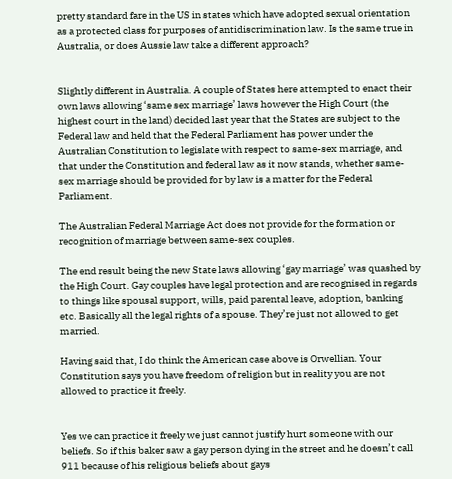pretty standard fare in the US in states which have adopted sexual orientation as a protected class for purposes of antidiscrimination law. Is the same true in Australia, or does Aussie law take a different approach?


Slightly different in Australia. A couple of States here attempted to enact their own laws allowing ‘same sex marriage’ laws however the High Court (the highest court in the land) decided last year that the States are subject to the Federal law and held that the Federal Parliament has power under the Australian Constitution to legislate with respect to same-sex marriage, and that under the Constitution and federal law as it now stands, whether same-sex marriage should be provided for by law is a matter for the Federal Parliament.

The Australian Federal Marriage Act does not provide for the formation or recognition of marriage between same-sex couples.

The end result being the new State laws allowing ‘gay marriage’ was quashed by the High Court. Gay couples have legal protection and are recognised in regards to things like spousal support, wills, paid parental leave, adoption, banking etc. Basically all the legal rights of a spouse. They’re just not allowed to get married.

Having said that, I do think the American case above is Orwellian. Your Constitution says you have freedom of religion but in reality you are not allowed to practice it freely.


Yes we can practice it freely we just cannot justify hurt someone with our beliefs. So if this baker saw a gay person dying in the street and he doesn’t call 911 because of his religious beliefs about gays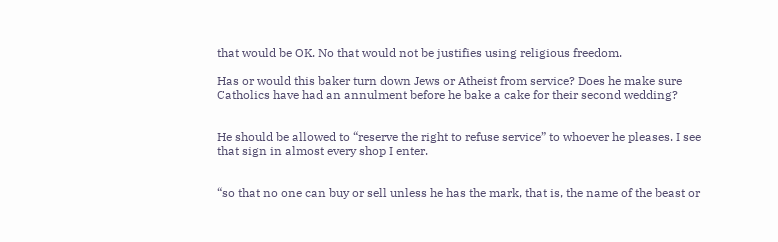that would be OK. No that would not be justifies using religious freedom.

Has or would this baker turn down Jews or Atheist from service? Does he make sure Catholics have had an annulment before he bake a cake for their second wedding?


He should be allowed to “reserve the right to refuse service” to whoever he pleases. I see that sign in almost every shop I enter.


“so that no one can buy or sell unless he has the mark, that is, the name of the beast or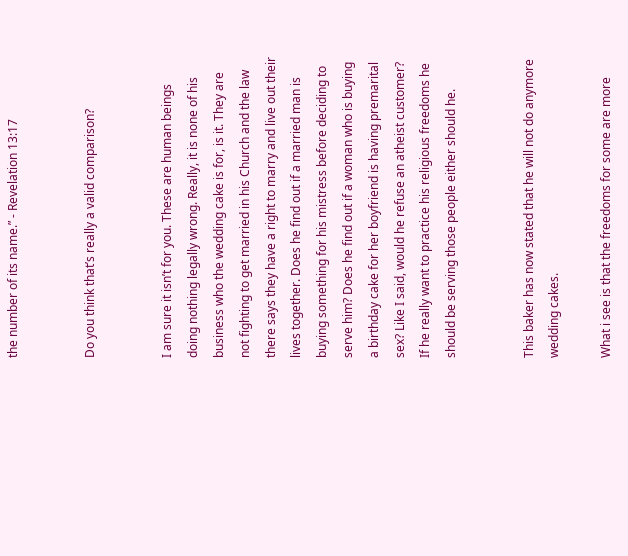the number of its name.” - Revelation 13:17


Do you think that’s really a valid comparison?


I am sure it isn’t for you. These are human beings doing nothing legally wrong. Really, it is none of his business who the wedding cake is for, is it. They are not fighting to get married in his Church and the law there says they have a right to marry and live out their lives together. Does he find out if a married man is buying something for his mistress before deciding to serve him? Does he find out if a woman who is buying a birthday cake for her boyfriend is having premarital sex? Like I said, would he refuse an atheist customer? If he really want to practice his religious freedoms he should be serving those people either should he.


This baker has now stated that he will not do anymore wedding cakes.

What i see is that the freedoms for some are more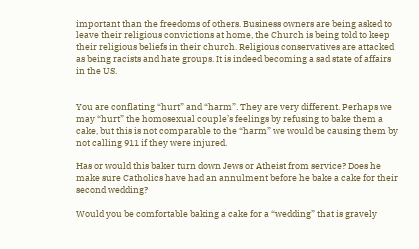important than the freedoms of others. Business owners are being asked to leave their religious convictions at home, the Church is being told to keep their religious beliefs in their church. Religious conservatives are attacked as being racists and hate groups. It is indeed becoming a sad state of affairs in the US.


You are conflating “hurt” and “harm”. They are very different. Perhaps we may “hurt” the homosexual couple’s feelings by refusing to bake them a cake, but this is not comparable to the “harm” we would be causing them by not calling 911 if they were injured.

Has or would this baker turn down Jews or Atheist from service? Does he make sure Catholics have had an annulment before he bake a cake for their second wedding?

Would you be comfortable baking a cake for a “wedding” that is gravely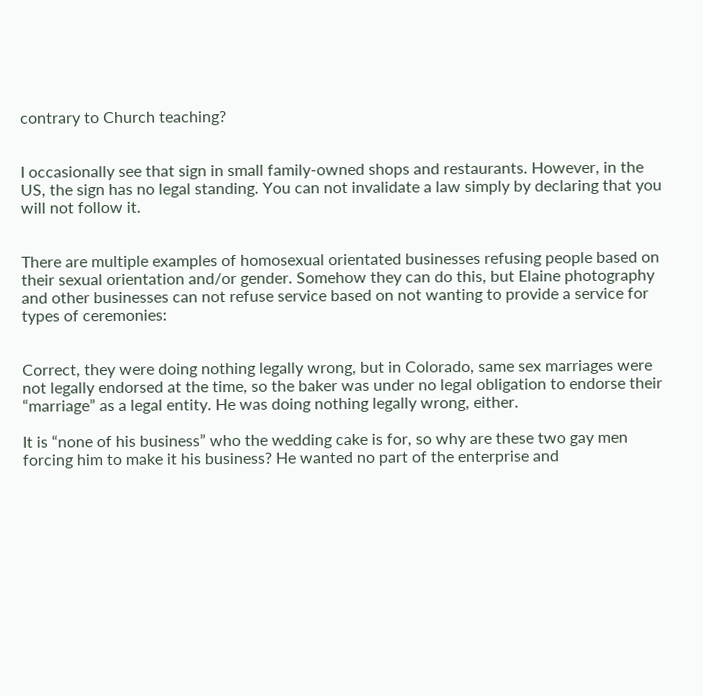contrary to Church teaching?


I occasionally see that sign in small family-owned shops and restaurants. However, in the US, the sign has no legal standing. You can not invalidate a law simply by declaring that you will not follow it.


There are multiple examples of homosexual orientated businesses refusing people based on their sexual orientation and/or gender. Somehow they can do this, but Elaine photography and other businesses can not refuse service based on not wanting to provide a service for types of ceremonies:


Correct, they were doing nothing legally wrong, but in Colorado, same sex marriages were not legally endorsed at the time, so the baker was under no legal obligation to endorse their “marriage” as a legal entity. He was doing nothing legally wrong, either.

It is “none of his business” who the wedding cake is for, so why are these two gay men forcing him to make it his business? He wanted no part of the enterprise and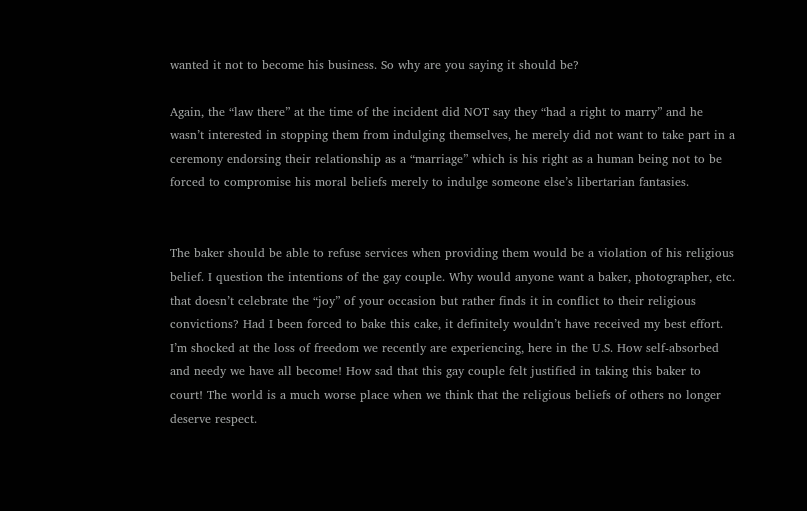wanted it not to become his business. So why are you saying it should be?

Again, the “law there” at the time of the incident did NOT say they “had a right to marry” and he wasn’t interested in stopping them from indulging themselves, he merely did not want to take part in a ceremony endorsing their relationship as a “marriage” which is his right as a human being not to be forced to compromise his moral beliefs merely to indulge someone else’s libertarian fantasies.


The baker should be able to refuse services when providing them would be a violation of his religious belief. I question the intentions of the gay couple. Why would anyone want a baker, photographer, etc. that doesn’t celebrate the “joy” of your occasion but rather finds it in conflict to their religious convictions? Had I been forced to bake this cake, it definitely wouldn’t have received my best effort. I’m shocked at the loss of freedom we recently are experiencing, here in the U.S. How self-absorbed and needy we have all become! How sad that this gay couple felt justified in taking this baker to court! The world is a much worse place when we think that the religious beliefs of others no longer deserve respect.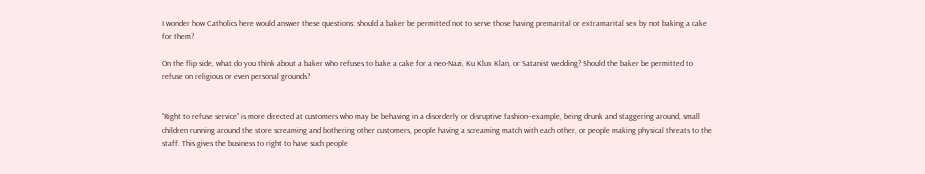I wonder how Catholics here would answer these questions: should a baker be permitted not to serve those having premarital or extramarital sex by not baking a cake for them?

On the flip side, what do you think about a baker who refuses to bake a cake for a neo-Nazi, Ku Klux Klan, or Satanist wedding? Should the baker be permitted to refuse on religious or even personal grounds?


“Right to refuse service” is more directed at customers who may be behaving in a disorderly or disruptive fashion–example, being drunk and staggering around, small children running around the store screaming and bothering other customers, people having a screaming match with each other, or people making physical threats to the staff. This gives the business to right to have such people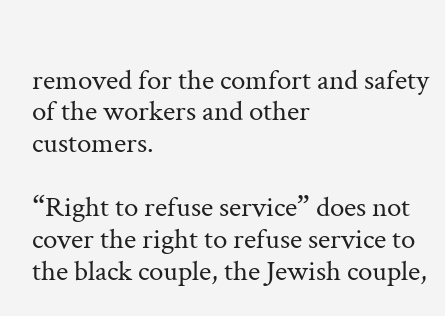removed for the comfort and safety of the workers and other customers.

“Right to refuse service” does not cover the right to refuse service to the black couple, the Jewish couple,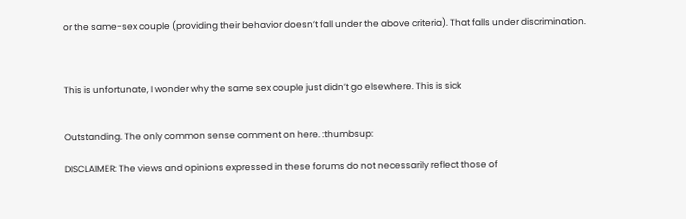or the same-sex couple (providing their behavior doesn’t fall under the above criteria). That falls under discrimination.



This is unfortunate, I wonder why the same sex couple just didn’t go elsewhere. This is sick


Outstanding. The only common sense comment on here. :thumbsup:

DISCLAIMER: The views and opinions expressed in these forums do not necessarily reflect those of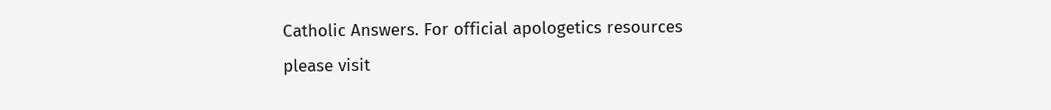Catholic Answers. For official apologetics resources please visit